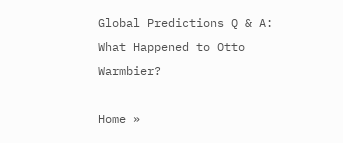Global Predictions Q & A: What Happened to Otto Warmbier?

Home »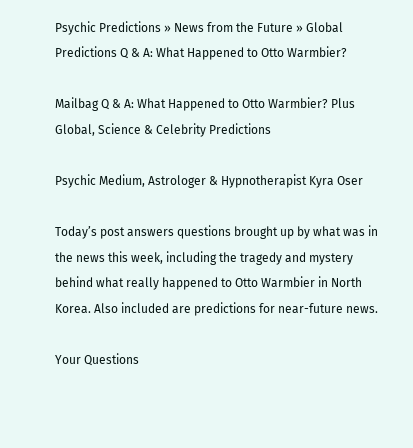Psychic Predictions » News from the Future » Global Predictions Q & A: What Happened to Otto Warmbier?

Mailbag Q & A: What Happened to Otto Warmbier? Plus Global, Science & Celebrity Predictions

Psychic Medium, Astrologer & Hypnotherapist Kyra Oser

Today’s post answers questions brought up by what was in the news this week, including the tragedy and mystery behind what really happened to Otto Warmbier in North Korea. Also included are predictions for near-future news.

Your Questions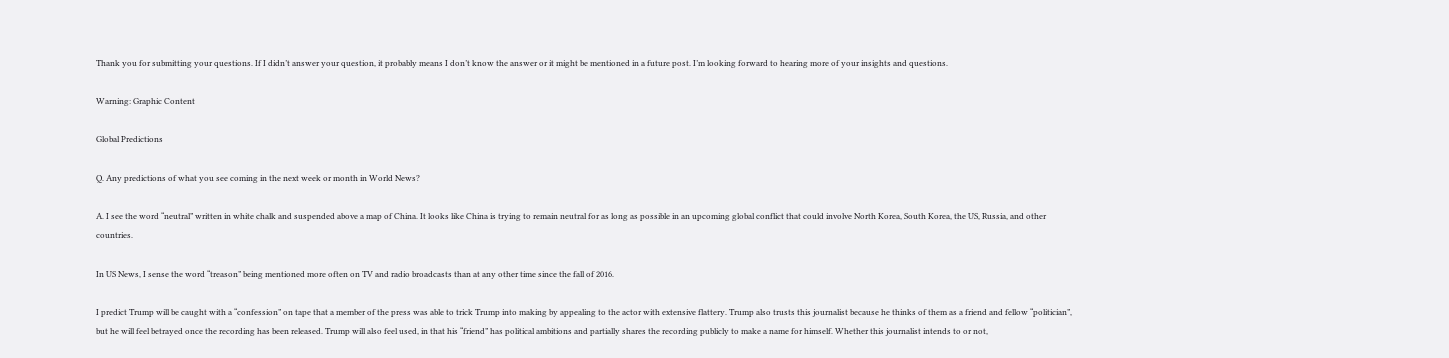Thank you for submitting your questions. If I didn’t answer your question, it probably means I don’t know the answer or it might be mentioned in a future post. I’m looking forward to hearing more of your insights and questions.

Warning: Graphic Content

Global Predictions

Q. Any predictions of what you see coming in the next week or month in World News?

A. I see the word “neutral” written in white chalk and suspended above a map of China. It looks like China is trying to remain neutral for as long as possible in an upcoming global conflict that could involve North Korea, South Korea, the US, Russia, and other countries.

In US News, I sense the word “treason” being mentioned more often on TV and radio broadcasts than at any other time since the fall of 2016.

I predict Trump will be caught with a “confession” on tape that a member of the press was able to trick Trump into making by appealing to the actor with extensive flattery. Trump also trusts this journalist because he thinks of them as a friend and fellow “politician”, but he will feel betrayed once the recording has been released. Trump will also feel used, in that his “friend” has political ambitions and partially shares the recording publicly to make a name for himself. Whether this journalist intends to or not,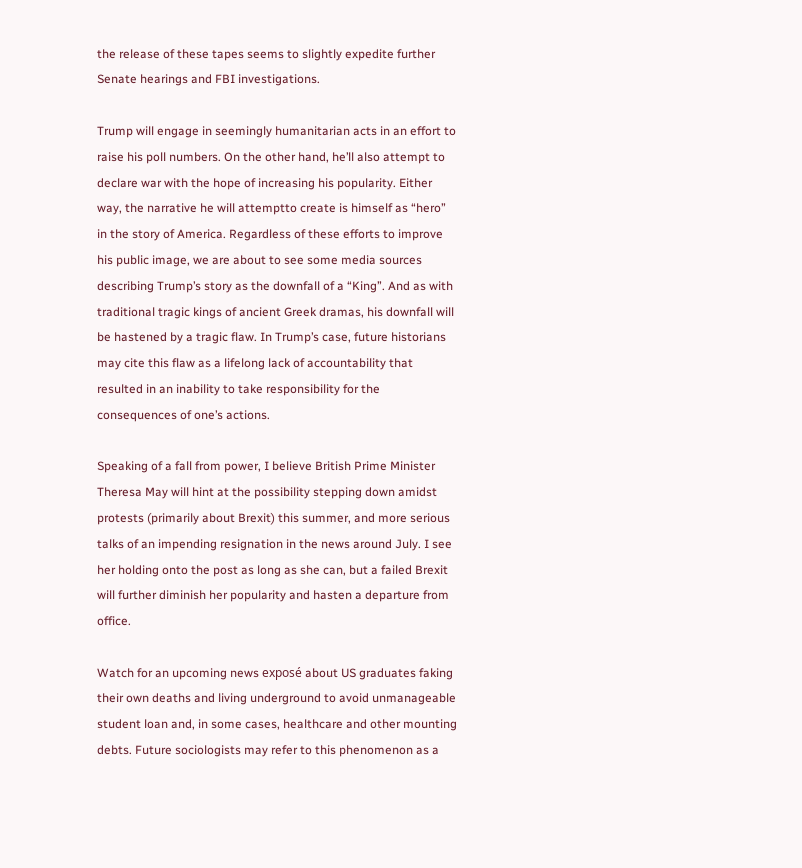the release of these tapes seems to slightly expedite further Senate hearings and FBI investigations.

Trump will engage in seemingly humanitarian acts in an effort to raise his poll numbers. On the other hand, he’ll also attempt to declare war with the hope of increasing his popularity. Either way, the narrative he will attemptto create is himself as “hero” in the story of America. Regardless of these efforts to improve his public image, we are about to see some media sources describing Trump’s story as the downfall of a “King”. And as with traditional tragic kings of ancient Greek dramas, his downfall will be hastened by a tragic flaw. In Trump’s case, future historians may cite this flaw as a lifelong lack of accountability that resulted in an inability to take responsibility for the consequences of one’s actions.

Speaking of a fall from power, I believe British Prime Minister Theresa May will hint at the possibility stepping down amidst protests (primarily about Brexit) this summer, and more serious talks of an impending resignation in the news around July. I see her holding onto the post as long as she can, but a failed Brexit will further diminish her popularity and hasten a departure from office.

Watch for an upcoming news exposé about US graduates faking their own deaths and living underground to avoid unmanageable student loan and, in some cases, healthcare and other mounting debts. Future sociologists may refer to this phenomenon as a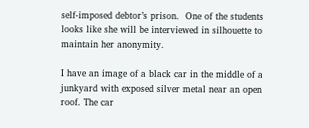self-imposed debtor’s prison.  One of the students looks like she will be interviewed in silhouette to maintain her anonymity.

I have an image of a black car in the middle of a junkyard with exposed silver metal near an open roof. The car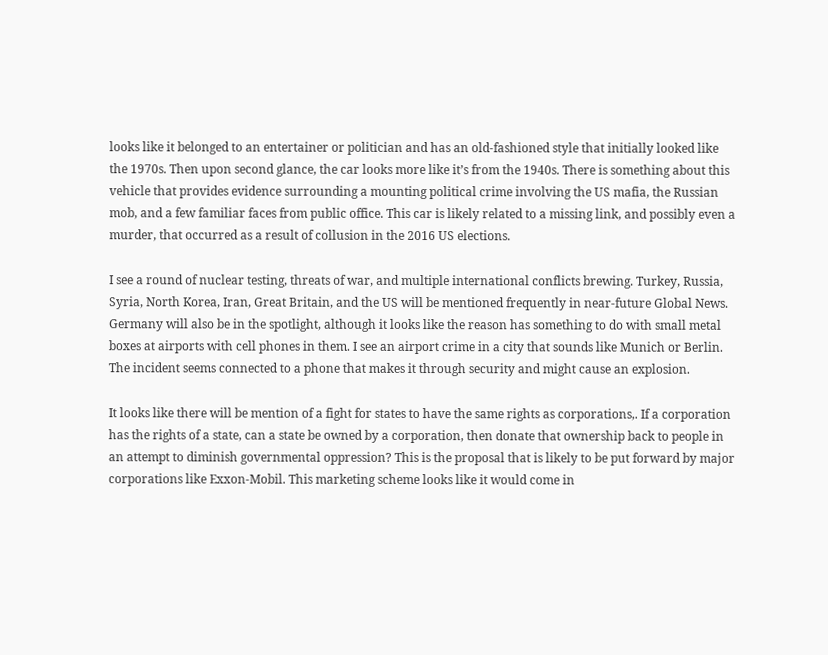looks like it belonged to an entertainer or politician and has an old-fashioned style that initially looked like the 1970s. Then upon second glance, the car looks more like it’s from the 1940s. There is something about this vehicle that provides evidence surrounding a mounting political crime involving the US mafia, the Russian mob, and a few familiar faces from public office. This car is likely related to a missing link, and possibly even a murder, that occurred as a result of collusion in the 2016 US elections.

I see a round of nuclear testing, threats of war, and multiple international conflicts brewing. Turkey, Russia, Syria, North Korea, Iran, Great Britain, and the US will be mentioned frequently in near-future Global News. Germany will also be in the spotlight, although it looks like the reason has something to do with small metal boxes at airports with cell phones in them. I see an airport crime in a city that sounds like Munich or Berlin. The incident seems connected to a phone that makes it through security and might cause an explosion.

It looks like there will be mention of a fight for states to have the same rights as corporations,. If a corporation has the rights of a state, can a state be owned by a corporation, then donate that ownership back to people in an attempt to diminish governmental oppression? This is the proposal that is likely to be put forward by major corporations like Exxon-Mobil. This marketing scheme looks like it would come in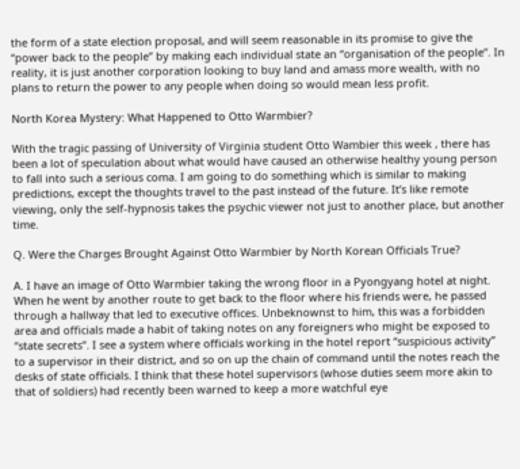the form of a state election proposal, and will seem reasonable in its promise to give the “power back to the people” by making each individual state an “organisation of the people”. In reality, it is just another corporation looking to buy land and amass more wealth, with no plans to return the power to any people when doing so would mean less profit.

North Korea Mystery: What Happened to Otto Warmbier?

With the tragic passing of University of Virginia student Otto Wambier this week , there has been a lot of speculation about what would have caused an otherwise healthy young person to fall into such a serious coma. I am going to do something which is similar to making predictions, except the thoughts travel to the past instead of the future. It’s like remote viewing, only the self-hypnosis takes the psychic viewer not just to another place, but another time.

Q. Were the Charges Brought Against Otto Warmbier by North Korean Officials True?

A. I have an image of Otto Warmbier taking the wrong floor in a Pyongyang hotel at night. When he went by another route to get back to the floor where his friends were, he passed through a hallway that led to executive offices. Unbeknownst to him, this was a forbidden area and officials made a habit of taking notes on any foreigners who might be exposed to “state secrets”. I see a system where officials working in the hotel report “suspicious activity” to a supervisor in their district, and so on up the chain of command until the notes reach the desks of state officials. I think that these hotel supervisors (whose duties seem more akin to that of soldiers) had recently been warned to keep a more watchful eye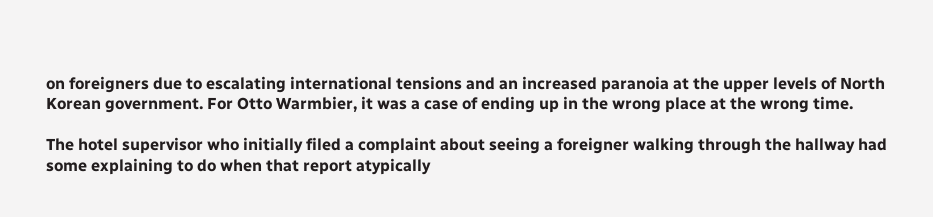on foreigners due to escalating international tensions and an increased paranoia at the upper levels of North Korean government. For Otto Warmbier, it was a case of ending up in the wrong place at the wrong time.

The hotel supervisor who initially filed a complaint about seeing a foreigner walking through the hallway had some explaining to do when that report atypically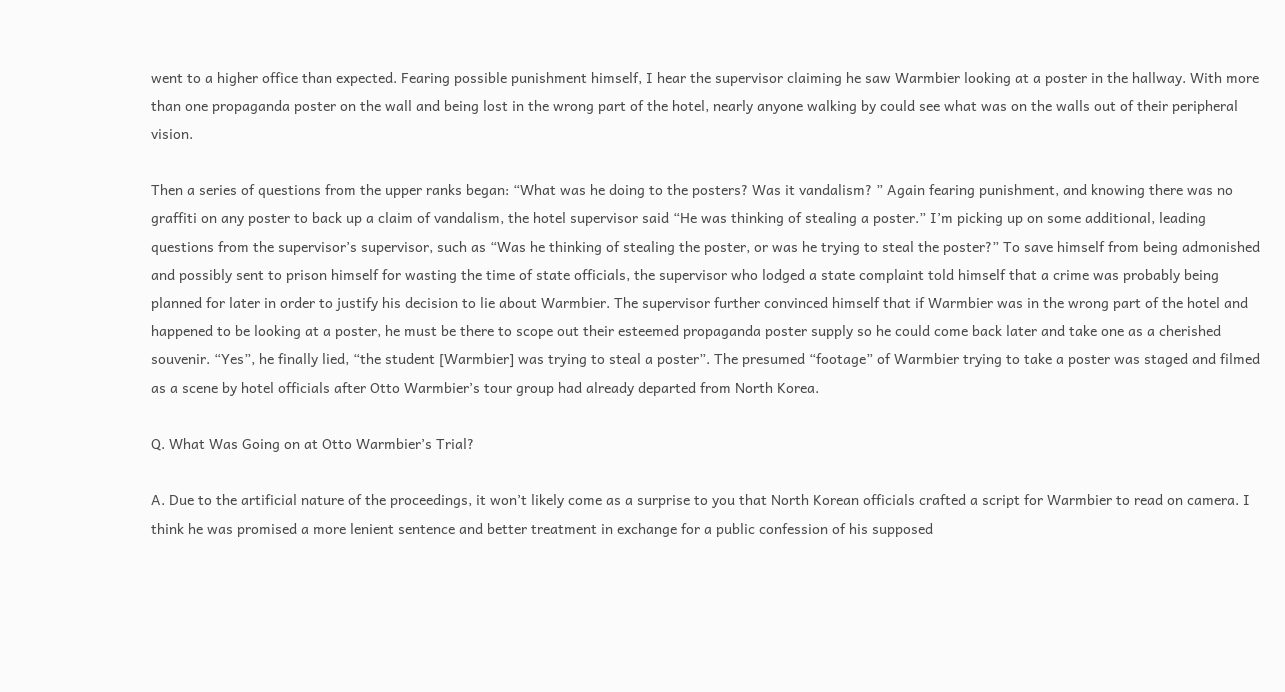went to a higher office than expected. Fearing possible punishment himself, I hear the supervisor claiming he saw Warmbier looking at a poster in the hallway. With more than one propaganda poster on the wall and being lost in the wrong part of the hotel, nearly anyone walking by could see what was on the walls out of their peripheral vision.

Then a series of questions from the upper ranks began: “What was he doing to the posters? Was it vandalism? ” Again fearing punishment, and knowing there was no graffiti on any poster to back up a claim of vandalism, the hotel supervisor said “He was thinking of stealing a poster.” I’m picking up on some additional, leading questions from the supervisor’s supervisor, such as “Was he thinking of stealing the poster, or was he trying to steal the poster?” To save himself from being admonished and possibly sent to prison himself for wasting the time of state officials, the supervisor who lodged a state complaint told himself that a crime was probably being planned for later in order to justify his decision to lie about Warmbier. The supervisor further convinced himself that if Warmbier was in the wrong part of the hotel and happened to be looking at a poster, he must be there to scope out their esteemed propaganda poster supply so he could come back later and take one as a cherished souvenir. “Yes”, he finally lied, “the student [Warmbier] was trying to steal a poster”. The presumed “footage” of Warmbier trying to take a poster was staged and filmed as a scene by hotel officials after Otto Warmbier’s tour group had already departed from North Korea.

Q. What Was Going on at Otto Warmbier’s Trial?

A. Due to the artificial nature of the proceedings, it won’t likely come as a surprise to you that North Korean officials crafted a script for Warmbier to read on camera. I think he was promised a more lenient sentence and better treatment in exchange for a public confession of his supposed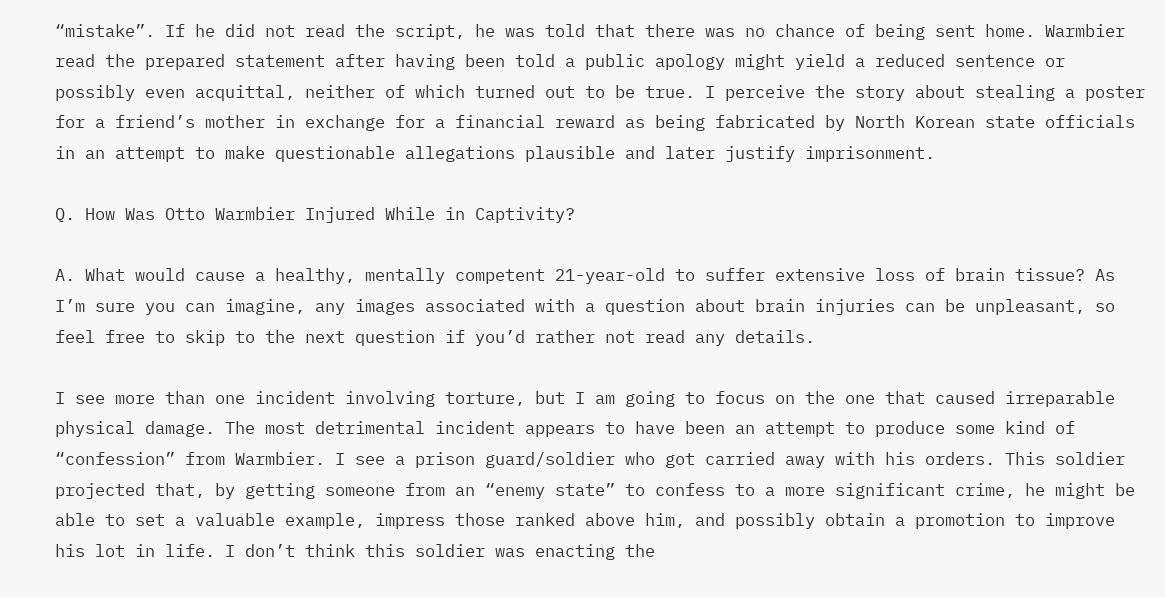“mistake”. If he did not read the script, he was told that there was no chance of being sent home. Warmbier read the prepared statement after having been told a public apology might yield a reduced sentence or possibly even acquittal, neither of which turned out to be true. I perceive the story about stealing a poster for a friend’s mother in exchange for a financial reward as being fabricated by North Korean state officials in an attempt to make questionable allegations plausible and later justify imprisonment.

Q. How Was Otto Warmbier Injured While in Captivity?

A. What would cause a healthy, mentally competent 21-year-old to suffer extensive loss of brain tissue? As I’m sure you can imagine, any images associated with a question about brain injuries can be unpleasant, so feel free to skip to the next question if you’d rather not read any details.

I see more than one incident involving torture, but I am going to focus on the one that caused irreparable physical damage. The most detrimental incident appears to have been an attempt to produce some kind of “confession” from Warmbier. I see a prison guard/soldier who got carried away with his orders. This soldier projected that, by getting someone from an “enemy state” to confess to a more significant crime, he might be able to set a valuable example, impress those ranked above him, and possibly obtain a promotion to improve his lot in life. I don’t think this soldier was enacting the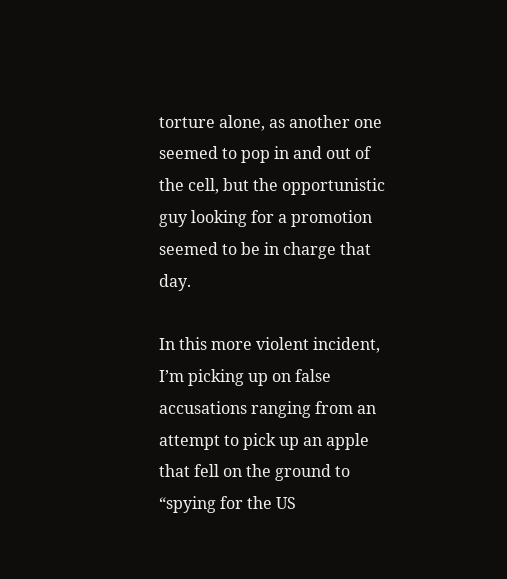torture alone, as another one seemed to pop in and out of the cell, but the opportunistic guy looking for a promotion seemed to be in charge that day.

In this more violent incident, I’m picking up on false accusations ranging from an attempt to pick up an apple that fell on the ground to “spying for the US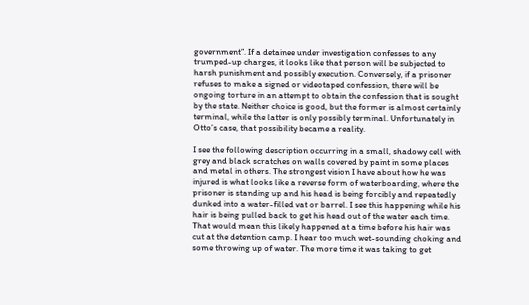government”. If a detainee under investigation confesses to any trumped-up charges, it looks like that person will be subjected to harsh punishment and possibly execution. Conversely, if a prisoner refuses to make a signed or videotaped confession, there will be ongoing torture in an attempt to obtain the confession that is sought by the state. Neither choice is good, but the former is almost certainly terminal, while the latter is only possibly terminal. Unfortunately in Otto’s case, that possibility became a reality.

I see the following description occurring in a small, shadowy cell with grey and black scratches on walls covered by paint in some places and metal in others. The strongest vision I have about how he was injured is what looks like a reverse form of waterboarding, where the prisoner is standing up and his head is being forcibly and repeatedly dunked into a water-filled vat or barrel. I see this happening while his hair is being pulled back to get his head out of the water each time. That would mean this likely happened at a time before his hair was cut at the detention camp. I hear too much wet-sounding choking and some throwing up of water. The more time it was taking to get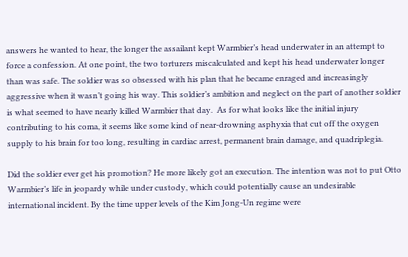answers he wanted to hear, the longer the assailant kept Warmbier’s head underwater in an attempt to force a confession. At one point, the two torturers miscalculated and kept his head underwater longer than was safe. The soldier was so obsessed with his plan that he became enraged and increasingly aggressive when it wasn’t going his way. This soldier’s ambition and neglect on the part of another soldier is what seemed to have nearly killed Warmbier that day.  As for what looks like the initial injury contributing to his coma, it seems like some kind of near-drowning asphyxia that cut off the oxygen supply to his brain for too long, resulting in cardiac arrest, permanent brain damage, and quadriplegia.

Did the soldier ever get his promotion? He more likely got an execution. The intention was not to put Otto Warmbier’s life in jeopardy while under custody, which could potentially cause an undesirable international incident. By the time upper levels of the Kim Jong-Un regime were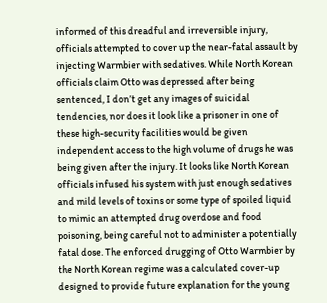informed of this dreadful and irreversible injury, officials attempted to cover up the near-fatal assault by injecting Warmbier with sedatives. While North Korean officials claim Otto was depressed after being sentenced, I don’t get any images of suicidal tendencies, nor does it look like a prisoner in one of these high-security facilities would be given independent access to the high volume of drugs he was being given after the injury. It looks like North Korean officials infused his system with just enough sedatives and mild levels of toxins or some type of spoiled liquid to mimic an attempted drug overdose and food poisoning, being careful not to administer a potentially fatal dose. The enforced drugging of Otto Warmbier by the North Korean regime was a calculated cover-up designed to provide future explanation for the young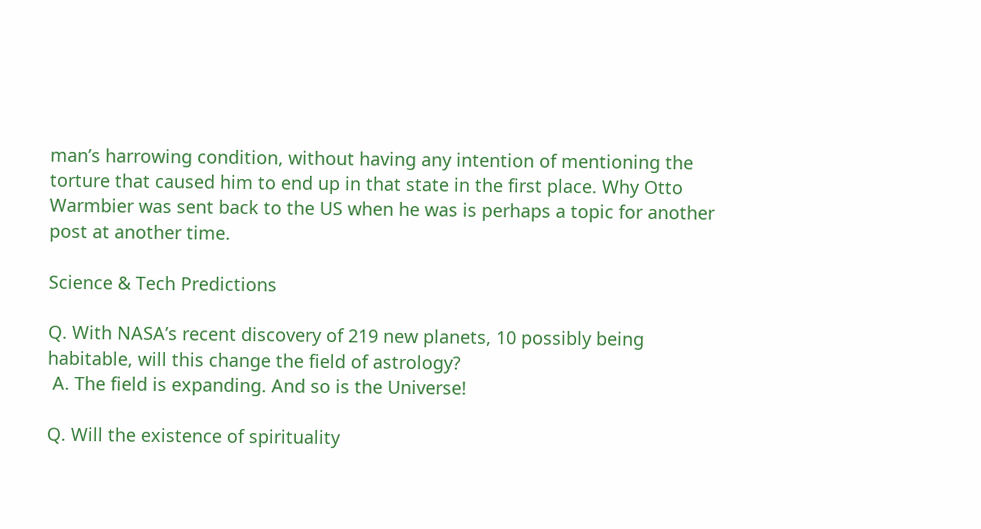man’s harrowing condition, without having any intention of mentioning the torture that caused him to end up in that state in the first place. Why Otto Warmbier was sent back to the US when he was is perhaps a topic for another post at another time.

Science & Tech Predictions

Q. With NASA’s recent discovery of 219 new planets, 10 possibly being habitable, will this change the field of astrology?
 A. The field is expanding. And so is the Universe!

Q. Will the existence of spirituality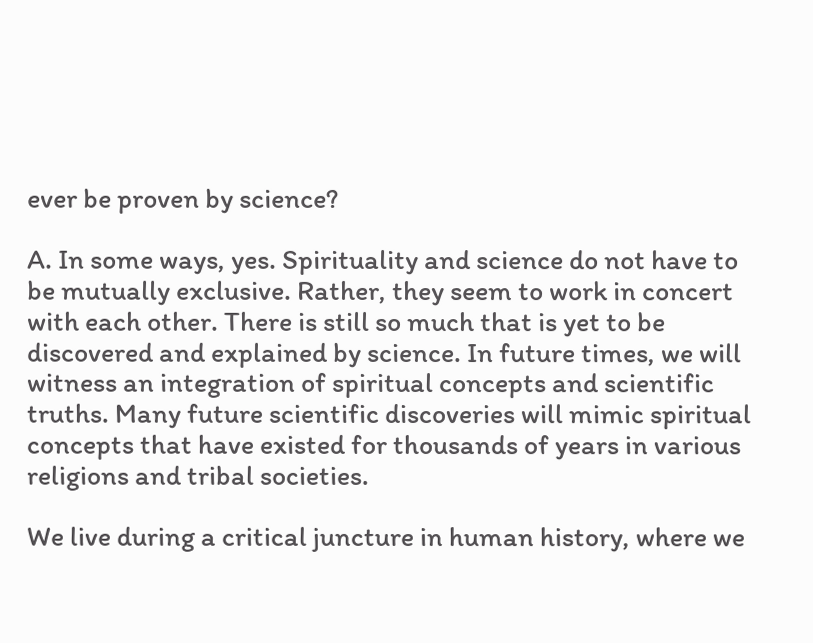ever be proven by science?

A. In some ways, yes. Spirituality and science do not have to be mutually exclusive. Rather, they seem to work in concert with each other. There is still so much that is yet to be discovered and explained by science. In future times, we will witness an integration of spiritual concepts and scientific truths. Many future scientific discoveries will mimic spiritual concepts that have existed for thousands of years in various religions and tribal societies.

We live during a critical juncture in human history, where we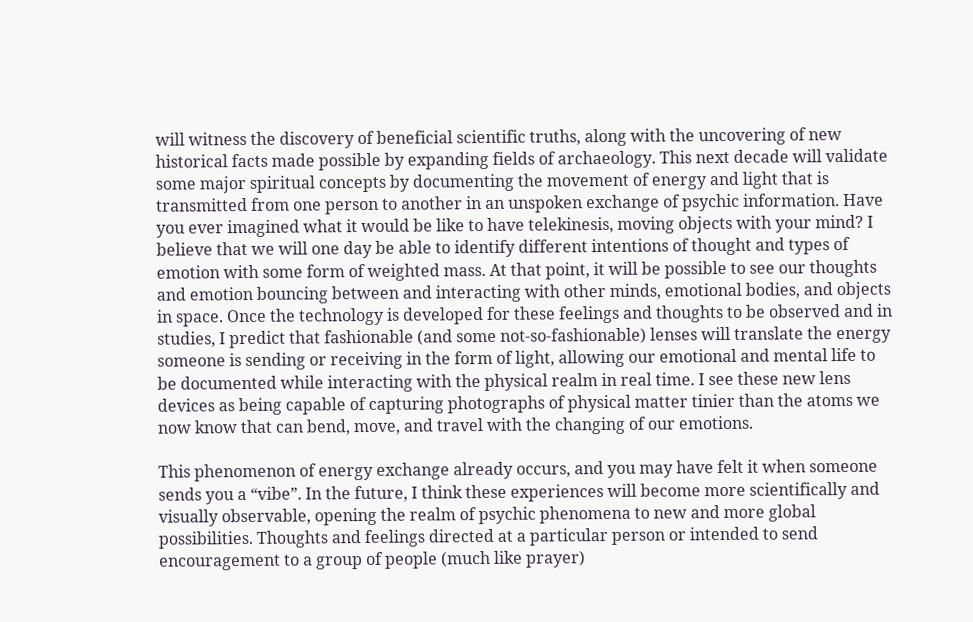will witness the discovery of beneficial scientific truths, along with the uncovering of new historical facts made possible by expanding fields of archaeology. This next decade will validate some major spiritual concepts by documenting the movement of energy and light that is transmitted from one person to another in an unspoken exchange of psychic information. Have you ever imagined what it would be like to have telekinesis, moving objects with your mind? I believe that we will one day be able to identify different intentions of thought and types of emotion with some form of weighted mass. At that point, it will be possible to see our thoughts and emotion bouncing between and interacting with other minds, emotional bodies, and objects in space. Once the technology is developed for these feelings and thoughts to be observed and in studies, I predict that fashionable (and some not-so-fashionable) lenses will translate the energy someone is sending or receiving in the form of light, allowing our emotional and mental life to be documented while interacting with the physical realm in real time. I see these new lens devices as being capable of capturing photographs of physical matter tinier than the atoms we now know that can bend, move, and travel with the changing of our emotions.

This phenomenon of energy exchange already occurs, and you may have felt it when someone sends you a “vibe”. In the future, I think these experiences will become more scientifically and visually observable, opening the realm of psychic phenomena to new and more global possibilities. Thoughts and feelings directed at a particular person or intended to send encouragement to a group of people (much like prayer)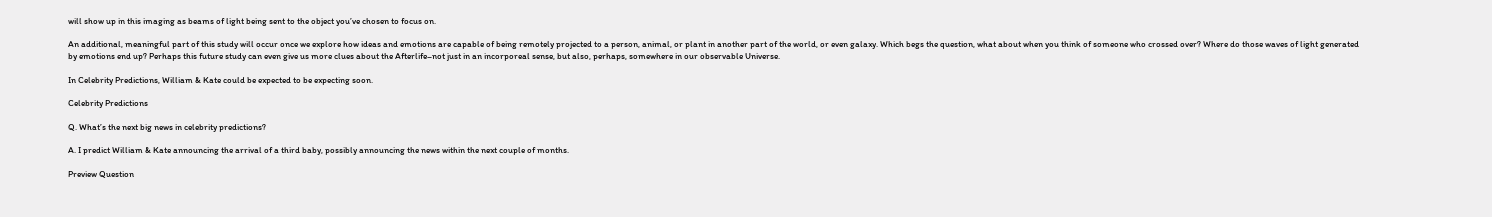will show up in this imaging as beams of light being sent to the object you’ve chosen to focus on.

An additional, meaningful part of this study will occur once we explore how ideas and emotions are capable of being remotely projected to a person, animal, or plant in another part of the world, or even galaxy. Which begs the question, what about when you think of someone who crossed over? Where do those waves of light generated by emotions end up? Perhaps this future study can even give us more clues about the Afterlife–not just in an incorporeal sense, but also, perhaps, somewhere in our observable Universe.

In Celebrity Predictions, William & Kate could be expected to be expecting soon.

Celebrity Predictions

Q. What’s the next big news in celebrity predictions?

A. I predict William & Kate announcing the arrival of a third baby, possibly announcing the news within the next couple of months.

Preview Question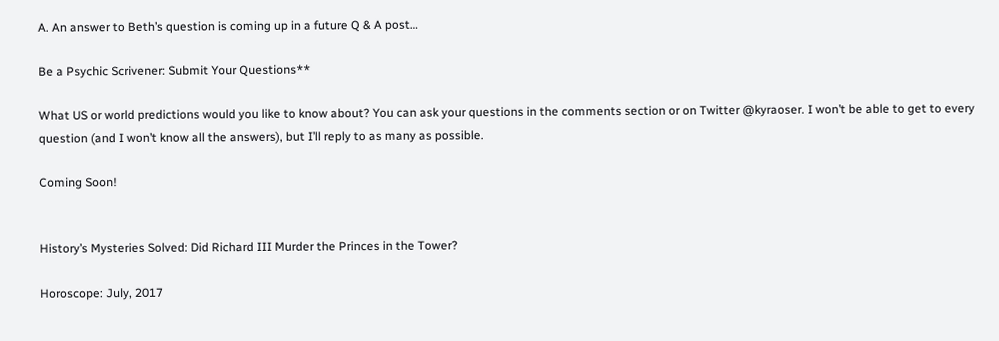A. An answer to Beth’s question is coming up in a future Q & A post…

Be a Psychic Scrivener: Submit Your Questions**

What US or world predictions would you like to know about? You can ask your questions in the comments section or on Twitter @kyraoser. I won’t be able to get to every question (and I won’t know all the answers), but I’ll reply to as many as possible.

Coming Soon!


History’s Mysteries Solved: Did Richard III Murder the Princes in the Tower?

Horoscope: July, 2017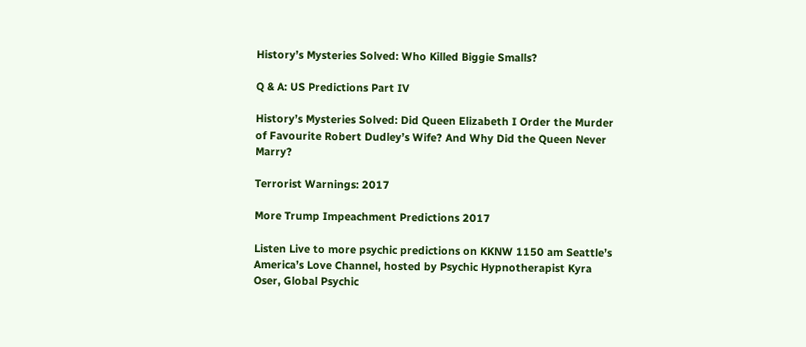History’s Mysteries Solved: Who Killed Biggie Smalls?

Q & A: US Predictions Part IV

History’s Mysteries Solved: Did Queen Elizabeth I Order the Murder of Favourite Robert Dudley’s Wife? And Why Did the Queen Never Marry?

Terrorist Warnings: 2017

More Trump Impeachment Predictions 2017

Listen Live to more psychic predictions on KKNW 1150 am Seattle’s America’s Love Channel, hosted by Psychic Hypnotherapist Kyra Oser, Global Psychic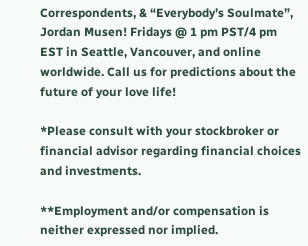Correspondents, & “Everybody’s Soulmate”, Jordan Musen! Fridays @ 1 pm PST/4 pm EST in Seattle, Vancouver, and online worldwide. Call us for predictions about the future of your love life!

*Please consult with your stockbroker or financial advisor regarding financial choices and investments.

**Employment and/or compensation is neither expressed nor implied.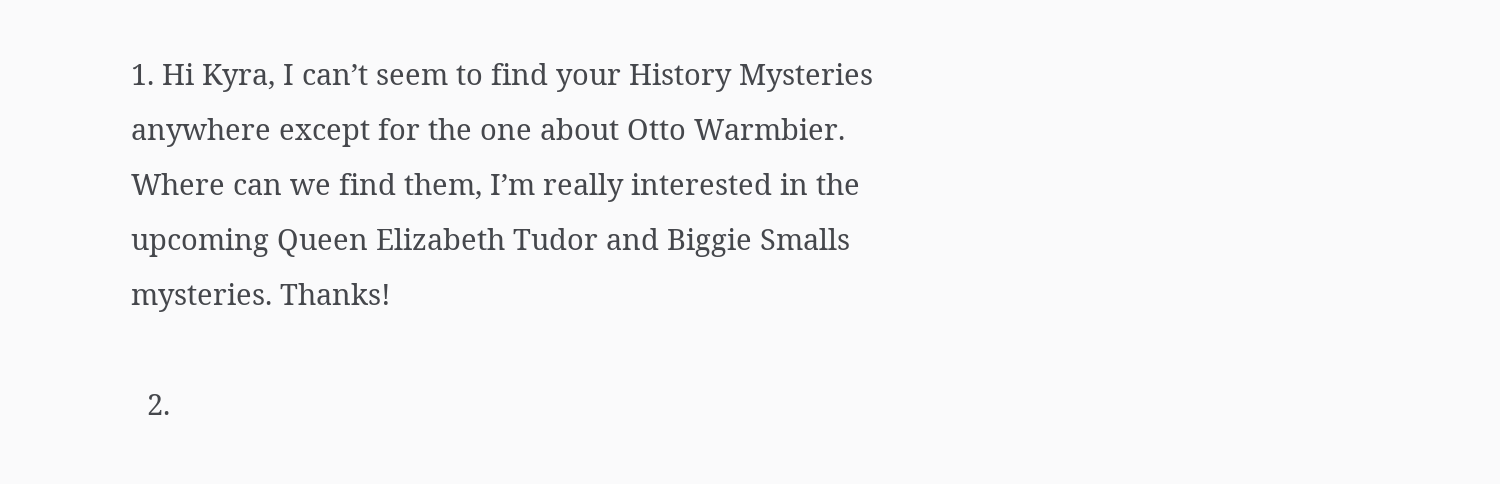1. Hi Kyra, I can’t seem to find your History Mysteries anywhere except for the one about Otto Warmbier. Where can we find them, I’m really interested in the upcoming Queen Elizabeth Tudor and Biggie Smalls mysteries. Thanks!

  2.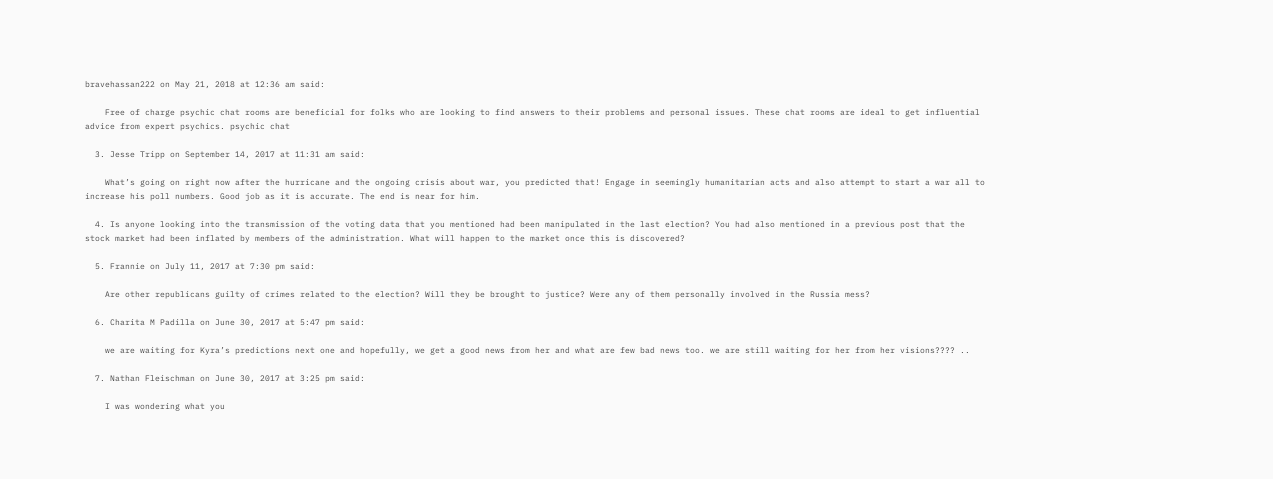bravehassan222 on May 21, 2018 at 12:36 am said:

    Free of charge psychic chat rooms are beneficial for folks who are looking to find answers to their problems and personal issues. These chat rooms are ideal to get influential advice from expert psychics. psychic chat

  3. Jesse Tripp on September 14, 2017 at 11:31 am said:

    What’s going on right now after the hurricane and the ongoing crisis about war, you predicted that! Engage in seemingly humanitarian acts and also attempt to start a war all to increase his poll numbers. Good job as it is accurate. The end is near for him.

  4. Is anyone looking into the transmission of the voting data that you mentioned had been manipulated in the last election? You had also mentioned in a previous post that the stock market had been inflated by members of the administration. What will happen to the market once this is discovered?

  5. Frannie on July 11, 2017 at 7:30 pm said:

    Are other republicans guilty of crimes related to the election? Will they be brought to justice? Were any of them personally involved in the Russia mess?

  6. Charita M Padilla on June 30, 2017 at 5:47 pm said:

    we are waiting for Kyra’s predictions next one and hopefully, we get a good news from her and what are few bad news too. we are still waiting for her from her visions???? ..

  7. Nathan Fleischman on June 30, 2017 at 3:25 pm said:

    I was wondering what you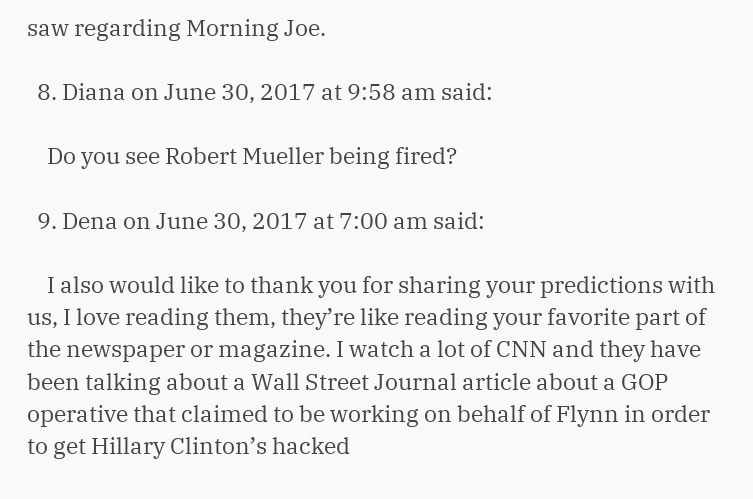saw regarding Morning Joe.

  8. Diana on June 30, 2017 at 9:58 am said:

    Do you see Robert Mueller being fired?

  9. Dena on June 30, 2017 at 7:00 am said:

    I also would like to thank you for sharing your predictions with us, I love reading them, they’re like reading your favorite part of the newspaper or magazine. I watch a lot of CNN and they have been talking about a Wall Street Journal article about a GOP operative that claimed to be working on behalf of Flynn in order to get Hillary Clinton’s hacked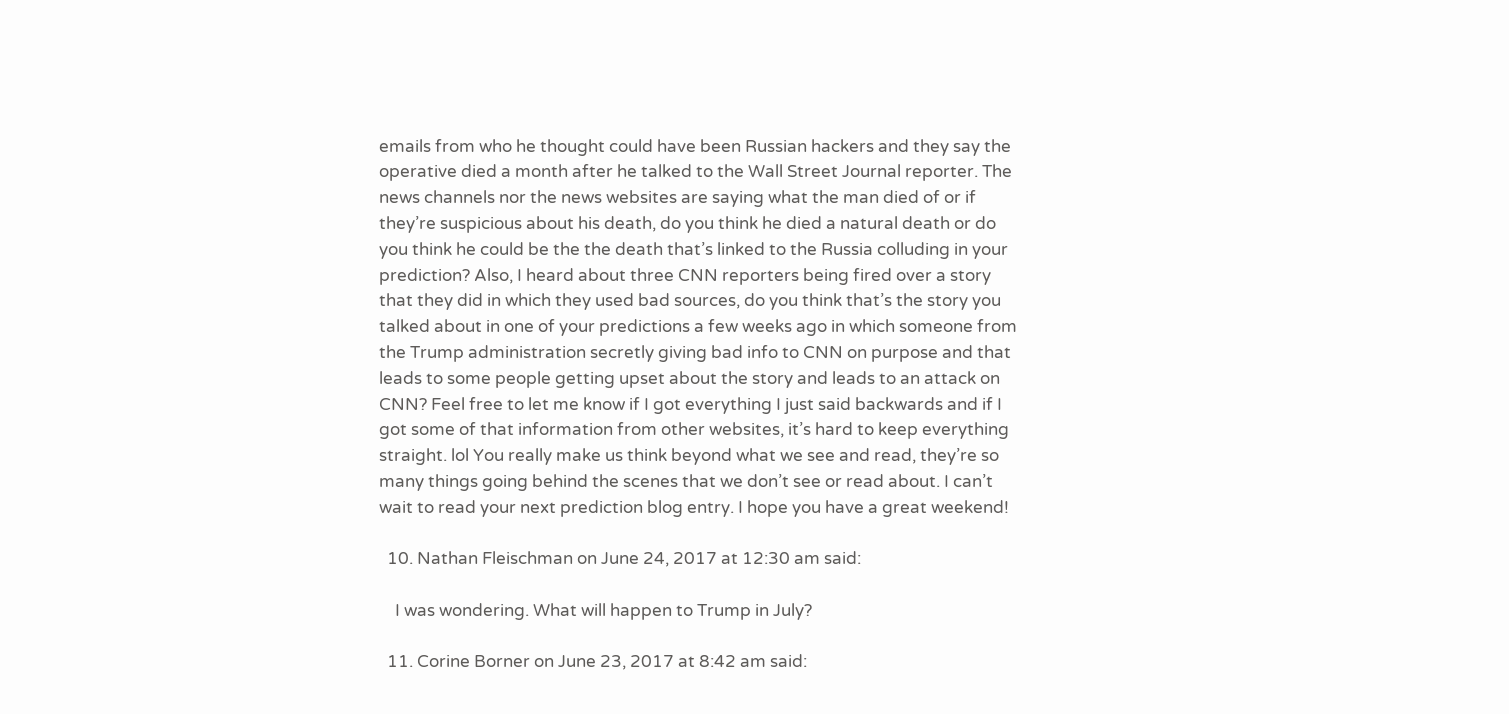emails from who he thought could have been Russian hackers and they say the operative died a month after he talked to the Wall Street Journal reporter. The news channels nor the news websites are saying what the man died of or if they’re suspicious about his death, do you think he died a natural death or do you think he could be the the death that’s linked to the Russia colluding in your prediction? Also, I heard about three CNN reporters being fired over a story that they did in which they used bad sources, do you think that’s the story you talked about in one of your predictions a few weeks ago in which someone from the Trump administration secretly giving bad info to CNN on purpose and that leads to some people getting upset about the story and leads to an attack on CNN? Feel free to let me know if I got everything I just said backwards and if I got some of that information from other websites, it’s hard to keep everything straight. lol You really make us think beyond what we see and read, they’re so many things going behind the scenes that we don’t see or read about. I can’t wait to read your next prediction blog entry. I hope you have a great weekend!

  10. Nathan Fleischman on June 24, 2017 at 12:30 am said:

    I was wondering. What will happen to Trump in July?

  11. Corine Borner on June 23, 2017 at 8:42 am said: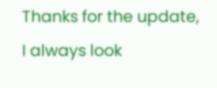Thanks for the update, I always look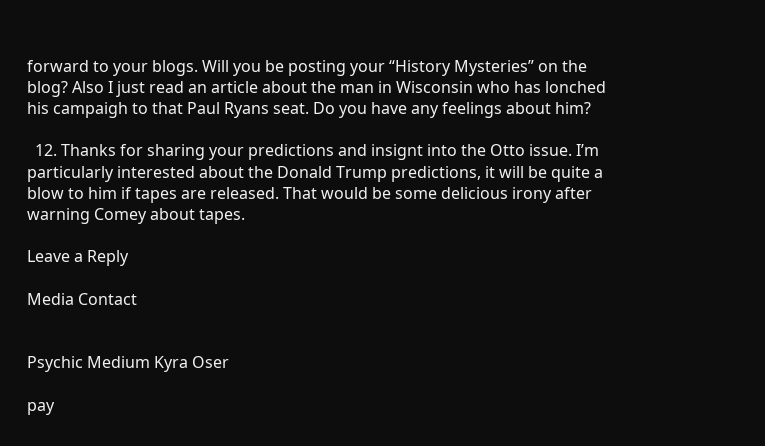forward to your blogs. Will you be posting your “History Mysteries” on the blog? Also I just read an article about the man in Wisconsin who has lonched his campaigh to that Paul Ryans seat. Do you have any feelings about him?

  12. Thanks for sharing your predictions and insignt into the Otto issue. I’m particularly interested about the Donald Trump predictions, it will be quite a blow to him if tapes are released. That would be some delicious irony after warning Comey about tapes.

Leave a Reply

Media Contact


Psychic Medium Kyra Oser

pay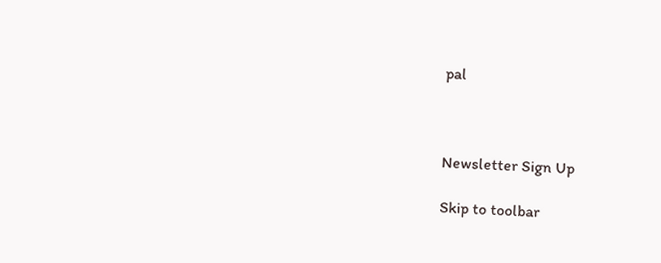pal



Newsletter Sign Up

Skip to toolbar